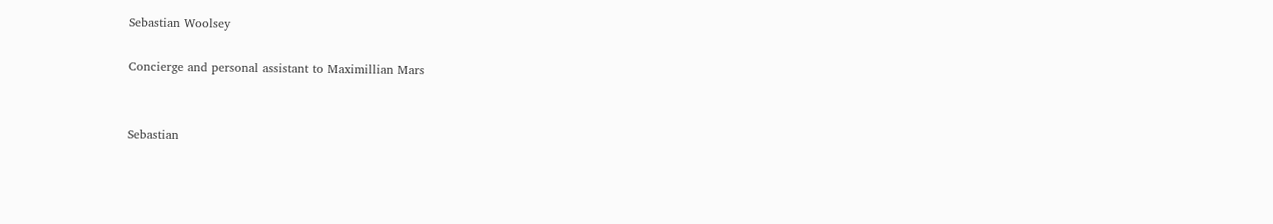Sebastian Woolsey

Concierge and personal assistant to Maximillian Mars


Sebastian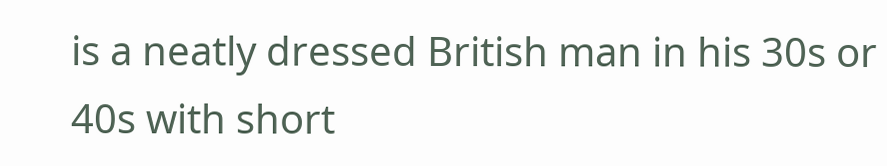is a neatly dressed British man in his 30s or 40s with short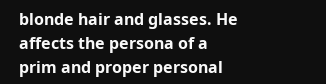blonde hair and glasses. He affects the persona of a prim and proper personal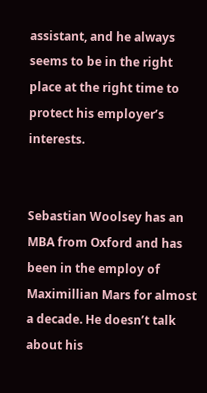assistant, and he always seems to be in the right place at the right time to protect his employer’s interests.


Sebastian Woolsey has an MBA from Oxford and has been in the employ of Maximillian Mars for almost a decade. He doesn’t talk about his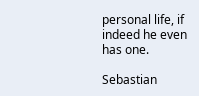personal life, if indeed he even has one.

Sebastian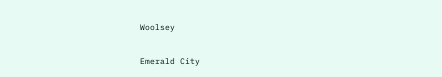Woolsey

Emerald City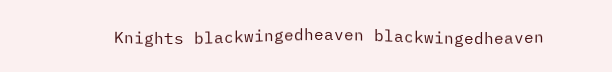Knights blackwingedheaven blackwingedheaven